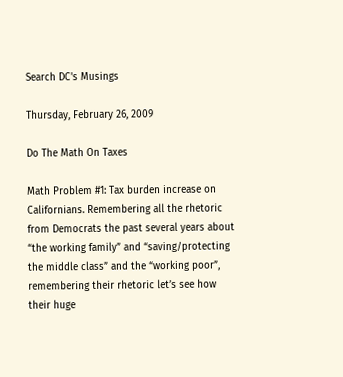Search DC's Musings

Thursday, February 26, 2009

Do The Math On Taxes

Math Problem #1: Tax burden increase on Californians. Remembering all the rhetoric from Democrats the past several years about “the working family” and “saving/protecting the middle class” and the “working poor”, remembering their rhetoric let’s see how their huge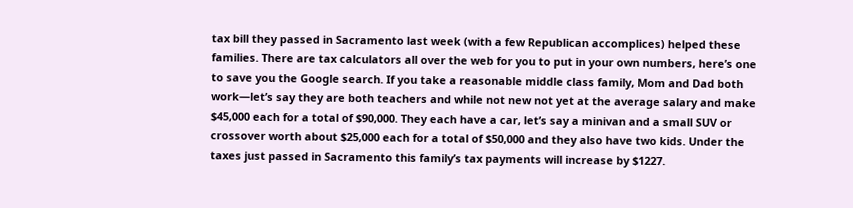tax bill they passed in Sacramento last week (with a few Republican accomplices) helped these families. There are tax calculators all over the web for you to put in your own numbers, here’s one to save you the Google search. If you take a reasonable middle class family, Mom and Dad both work—let’s say they are both teachers and while not new not yet at the average salary and make $45,000 each for a total of $90,000. They each have a car, let’s say a minivan and a small SUV or crossover worth about $25,000 each for a total of $50,000 and they also have two kids. Under the taxes just passed in Sacramento this family’s tax payments will increase by $1227.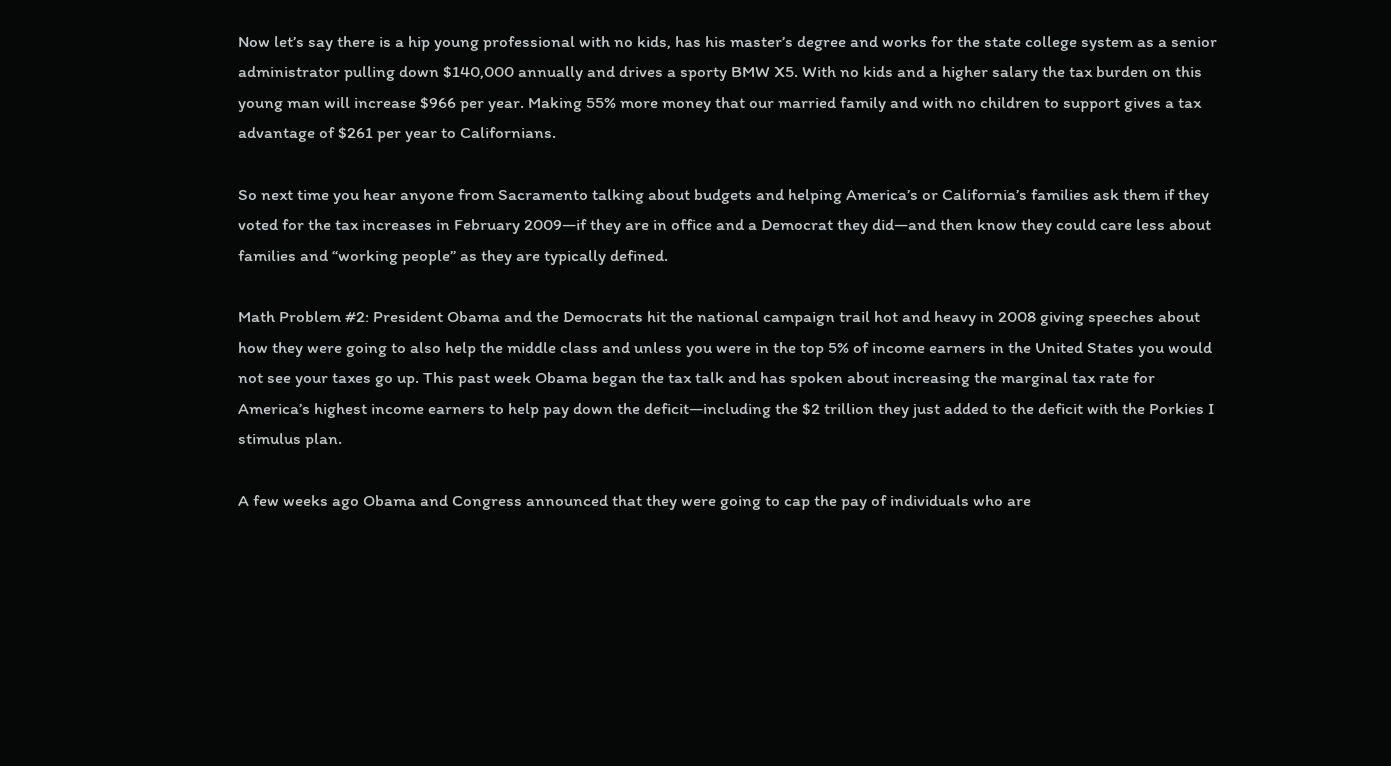Now let’s say there is a hip young professional with no kids, has his master’s degree and works for the state college system as a senior administrator pulling down $140,000 annually and drives a sporty BMW X5. With no kids and a higher salary the tax burden on this young man will increase $966 per year. Making 55% more money that our married family and with no children to support gives a tax advantage of $261 per year to Californians.

So next time you hear anyone from Sacramento talking about budgets and helping America’s or California’s families ask them if they voted for the tax increases in February 2009—if they are in office and a Democrat they did—and then know they could care less about families and “working people” as they are typically defined.

Math Problem #2: President Obama and the Democrats hit the national campaign trail hot and heavy in 2008 giving speeches about how they were going to also help the middle class and unless you were in the top 5% of income earners in the United States you would not see your taxes go up. This past week Obama began the tax talk and has spoken about increasing the marginal tax rate for America’s highest income earners to help pay down the deficit—including the $2 trillion they just added to the deficit with the Porkies I stimulus plan.

A few weeks ago Obama and Congress announced that they were going to cap the pay of individuals who are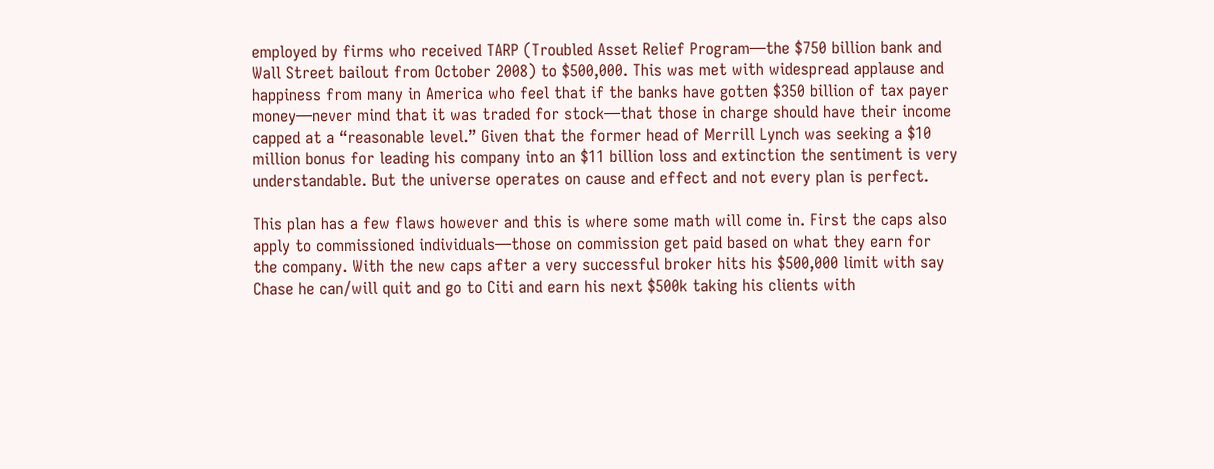employed by firms who received TARP (Troubled Asset Relief Program—the $750 billion bank and Wall Street bailout from October 2008) to $500,000. This was met with widespread applause and happiness from many in America who feel that if the banks have gotten $350 billion of tax payer money—never mind that it was traded for stock—that those in charge should have their income capped at a “reasonable level.” Given that the former head of Merrill Lynch was seeking a $10 million bonus for leading his company into an $11 billion loss and extinction the sentiment is very understandable. But the universe operates on cause and effect and not every plan is perfect.

This plan has a few flaws however and this is where some math will come in. First the caps also apply to commissioned individuals—those on commission get paid based on what they earn for the company. With the new caps after a very successful broker hits his $500,000 limit with say Chase he can/will quit and go to Citi and earn his next $500k taking his clients with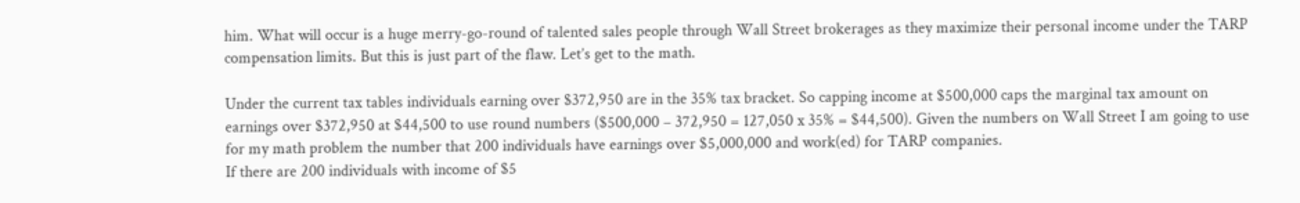him. What will occur is a huge merry-go-round of talented sales people through Wall Street brokerages as they maximize their personal income under the TARP compensation limits. But this is just part of the flaw. Let’s get to the math.

Under the current tax tables individuals earning over $372,950 are in the 35% tax bracket. So capping income at $500,000 caps the marginal tax amount on earnings over $372,950 at $44,500 to use round numbers ($500,000 – 372,950 = 127,050 x 35% = $44,500). Given the numbers on Wall Street I am going to use for my math problem the number that 200 individuals have earnings over $5,000,000 and work(ed) for TARP companies.
If there are 200 individuals with income of $5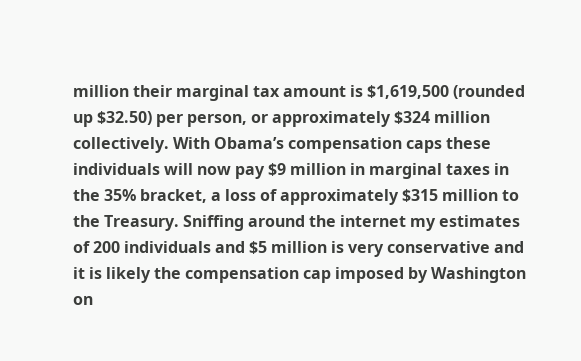million their marginal tax amount is $1,619,500 (rounded up $32.50) per person, or approximately $324 million collectively. With Obama’s compensation caps these individuals will now pay $9 million in marginal taxes in the 35% bracket, a loss of approximately $315 million to the Treasury. Sniffing around the internet my estimates of 200 individuals and $5 million is very conservative and it is likely the compensation cap imposed by Washington on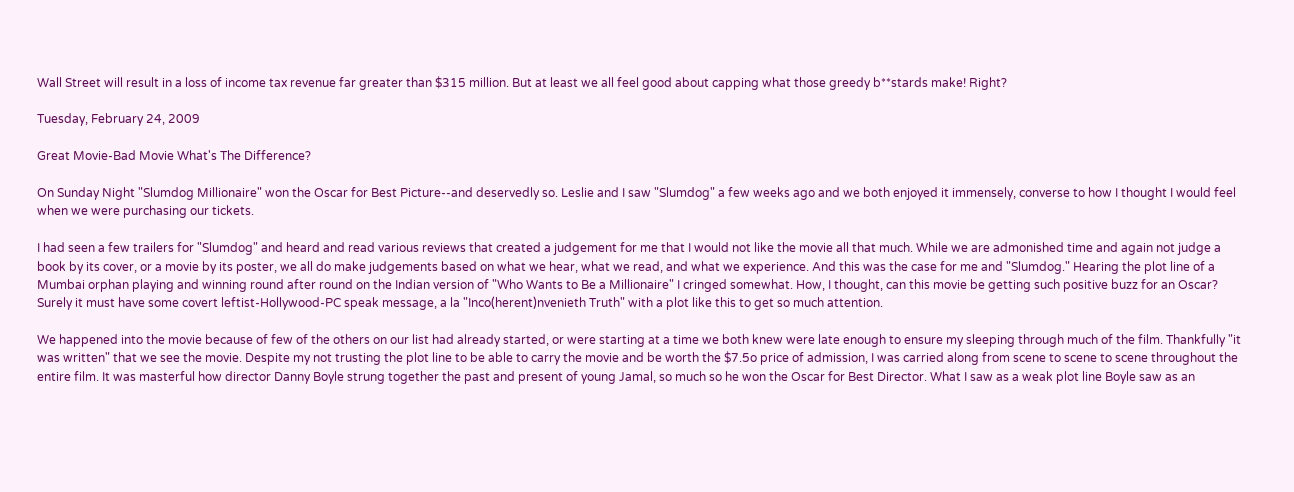Wall Street will result in a loss of income tax revenue far greater than $315 million. But at least we all feel good about capping what those greedy b**stards make! Right?

Tuesday, February 24, 2009

Great Movie-Bad Movie What's The Difference?

On Sunday Night "Slumdog Millionaire" won the Oscar for Best Picture--and deservedly so. Leslie and I saw "Slumdog" a few weeks ago and we both enjoyed it immensely, converse to how I thought I would feel when we were purchasing our tickets.

I had seen a few trailers for "Slumdog" and heard and read various reviews that created a judgement for me that I would not like the movie all that much. While we are admonished time and again not judge a book by its cover, or a movie by its poster, we all do make judgements based on what we hear, what we read, and what we experience. And this was the case for me and "Slumdog." Hearing the plot line of a Mumbai orphan playing and winning round after round on the Indian version of "Who Wants to Be a Millionaire" I cringed somewhat. How, I thought, can this movie be getting such positive buzz for an Oscar? Surely it must have some covert leftist-Hollywood-PC speak message, a la "Inco(herent)nvenieth Truth" with a plot like this to get so much attention.

We happened into the movie because of few of the others on our list had already started, or were starting at a time we both knew were late enough to ensure my sleeping through much of the film. Thankfully "it was written" that we see the movie. Despite my not trusting the plot line to be able to carry the movie and be worth the $7.5o price of admission, I was carried along from scene to scene to scene throughout the entire film. It was masterful how director Danny Boyle strung together the past and present of young Jamal, so much so he won the Oscar for Best Director. What I saw as a weak plot line Boyle saw as an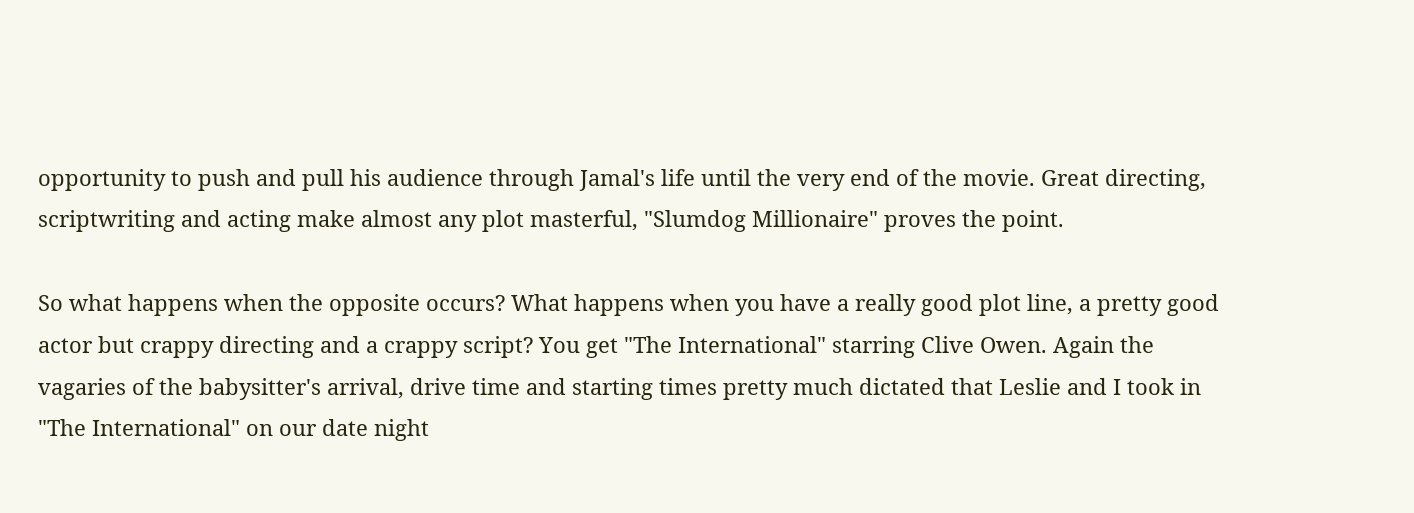opportunity to push and pull his audience through Jamal's life until the very end of the movie. Great directing, scriptwriting and acting make almost any plot masterful, "Slumdog Millionaire" proves the point.

So what happens when the opposite occurs? What happens when you have a really good plot line, a pretty good actor but crappy directing and a crappy script? You get "The International" starring Clive Owen. Again the vagaries of the babysitter's arrival, drive time and starting times pretty much dictated that Leslie and I took in "The International" on our date night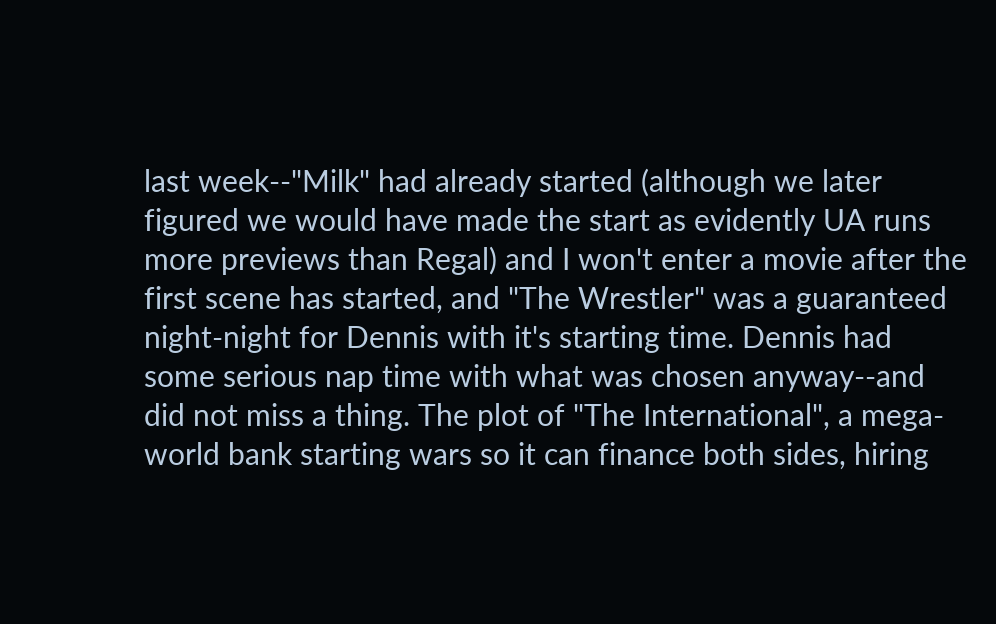last week--"Milk" had already started (although we later figured we would have made the start as evidently UA runs more previews than Regal) and I won't enter a movie after the first scene has started, and "The Wrestler" was a guaranteed night-night for Dennis with it's starting time. Dennis had some serious nap time with what was chosen anyway--and did not miss a thing. The plot of "The International", a mega-world bank starting wars so it can finance both sides, hiring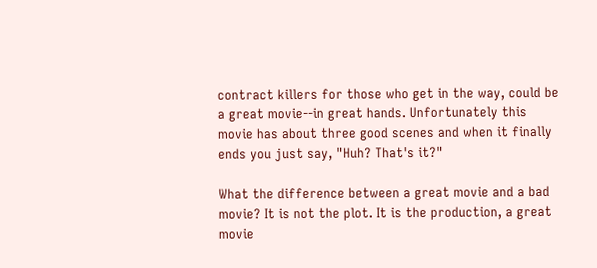contract killers for those who get in the way, could be a great movie--in great hands. Unfortunately this movie has about three good scenes and when it finally ends you just say, "Huh? That's it?"

What the difference between a great movie and a bad movie? It is not the plot. It is the production, a great movie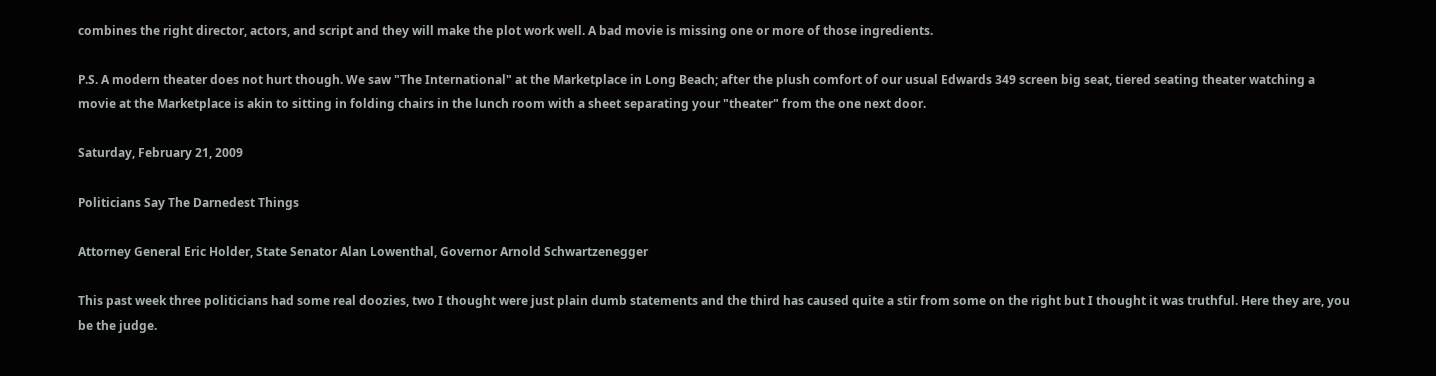combines the right director, actors, and script and they will make the plot work well. A bad movie is missing one or more of those ingredients.

P.S. A modern theater does not hurt though. We saw "The International" at the Marketplace in Long Beach; after the plush comfort of our usual Edwards 349 screen big seat, tiered seating theater watching a movie at the Marketplace is akin to sitting in folding chairs in the lunch room with a sheet separating your "theater" from the one next door.

Saturday, February 21, 2009

Politicians Say The Darnedest Things

Attorney General Eric Holder, State Senator Alan Lowenthal, Governor Arnold Schwartzenegger

This past week three politicians had some real doozies, two I thought were just plain dumb statements and the third has caused quite a stir from some on the right but I thought it was truthful. Here they are, you be the judge.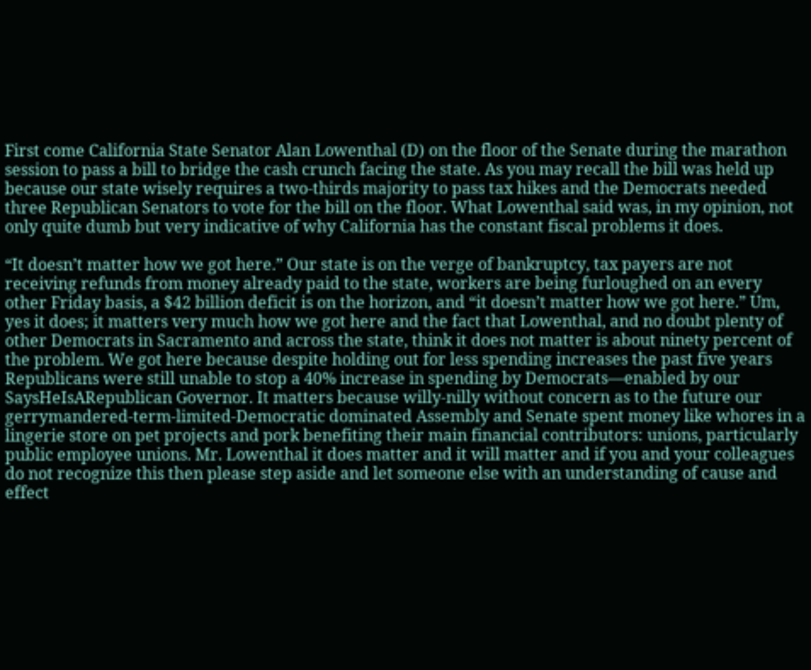First come California State Senator Alan Lowenthal (D) on the floor of the Senate during the marathon session to pass a bill to bridge the cash crunch facing the state. As you may recall the bill was held up because our state wisely requires a two-thirds majority to pass tax hikes and the Democrats needed three Republican Senators to vote for the bill on the floor. What Lowenthal said was, in my opinion, not only quite dumb but very indicative of why California has the constant fiscal problems it does.

“It doesn’t matter how we got here.” Our state is on the verge of bankruptcy, tax payers are not receiving refunds from money already paid to the state, workers are being furloughed on an every other Friday basis, a $42 billion deficit is on the horizon, and “it doesn’t matter how we got here.” Um, yes it does; it matters very much how we got here and the fact that Lowenthal, and no doubt plenty of other Democrats in Sacramento and across the state, think it does not matter is about ninety percent of the problem. We got here because despite holding out for less spending increases the past five years Republicans were still unable to stop a 40% increase in spending by Democrats—enabled by our SaysHeIsARepublican Governor. It matters because willy-nilly without concern as to the future our gerrymandered-term-limited-Democratic dominated Assembly and Senate spent money like whores in a lingerie store on pet projects and pork benefiting their main financial contributors: unions, particularly public employee unions. Mr. Lowenthal it does matter and it will matter and if you and your colleagues do not recognize this then please step aside and let someone else with an understanding of cause and effect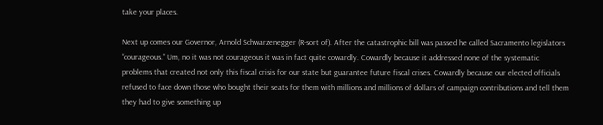take your places.

Next up comes our Governor, Arnold Schwarzenegger (R-sort of). After the catastrophic bill was passed he called Sacramento legislators “courageous.” Um, no it was not courageous it was in fact quite cowardly. Cowardly because it addressed none of the systematic problems that created not only this fiscal crisis for our state but guarantee future fiscal crises. Cowardly because our elected officials refused to face down those who bought their seats for them with millions and millions of dollars of campaign contributions and tell them they had to give something up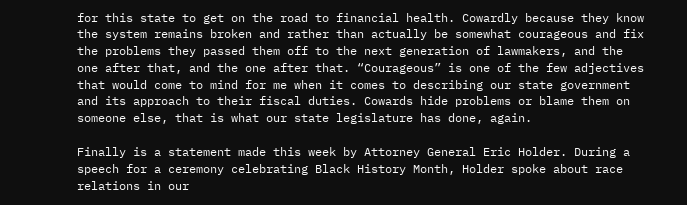for this state to get on the road to financial health. Cowardly because they know the system remains broken and rather than actually be somewhat courageous and fix the problems they passed them off to the next generation of lawmakers, and the one after that, and the one after that. “Courageous” is one of the few adjectives that would come to mind for me when it comes to describing our state government and its approach to their fiscal duties. Cowards hide problems or blame them on someone else, that is what our state legislature has done, again.

Finally is a statement made this week by Attorney General Eric Holder. During a speech for a ceremony celebrating Black History Month, Holder spoke about race relations in our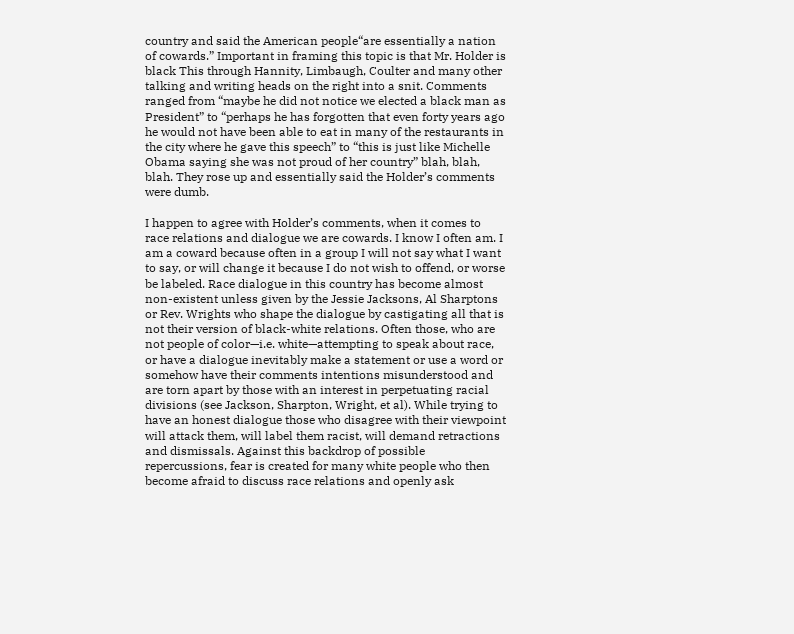country and said the American people“are essentially a nation of cowards.” Important in framing this topic is that Mr. Holder is black This through Hannity, Limbaugh, Coulter and many other talking and writing heads on the right into a snit. Comments ranged from “maybe he did not notice we elected a black man as President” to “perhaps he has forgotten that even forty years ago he would not have been able to eat in many of the restaurants in the city where he gave this speech” to “this is just like Michelle Obama saying she was not proud of her country” blah, blah, blah. They rose up and essentially said the Holder’s comments were dumb.

I happen to agree with Holder’s comments, when it comes to race relations and dialogue we are cowards. I know I often am. I am a coward because often in a group I will not say what I want to say, or will change it because I do not wish to offend, or worse be labeled. Race dialogue in this country has become almost non-existent unless given by the Jessie Jacksons, Al Sharptons or Rev. Wrights who shape the dialogue by castigating all that is not their version of black-white relations. Often those, who are not people of color—i.e. white—attempting to speak about race, or have a dialogue inevitably make a statement or use a word or somehow have their comments intentions misunderstood and are torn apart by those with an interest in perpetuating racial divisions (see Jackson, Sharpton, Wright, et al). While trying to have an honest dialogue those who disagree with their viewpoint will attack them, will label them racist, will demand retractions and dismissals. Against this backdrop of possible repercussions, fear is created for many white people who then become afraid to discuss race relations and openly ask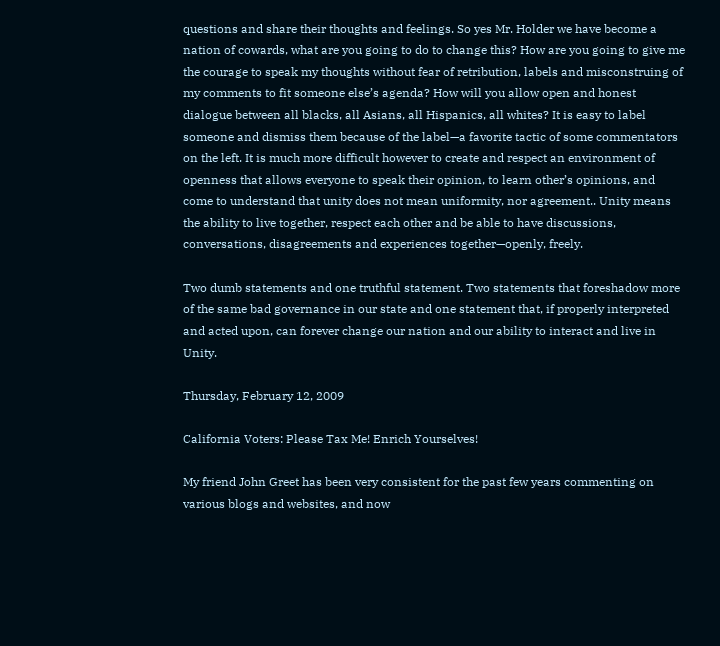questions and share their thoughts and feelings. So yes Mr. Holder we have become a nation of cowards, what are you going to do to change this? How are you going to give me the courage to speak my thoughts without fear of retribution, labels and misconstruing of my comments to fit someone else’s agenda? How will you allow open and honest dialogue between all blacks, all Asians, all Hispanics, all whites? It is easy to label someone and dismiss them because of the label—a favorite tactic of some commentators on the left. It is much more difficult however to create and respect an environment of openness that allows everyone to speak their opinion, to learn other’s opinions, and come to understand that unity does not mean uniformity, nor agreement.. Unity means the ability to live together, respect each other and be able to have discussions, conversations, disagreements and experiences together—openly, freely.

Two dumb statements and one truthful statement. Two statements that foreshadow more of the same bad governance in our state and one statement that, if properly interpreted and acted upon, can forever change our nation and our ability to interact and live in Unity.

Thursday, February 12, 2009

California Voters: Please Tax Me! Enrich Yourselves!

My friend John Greet has been very consistent for the past few years commenting on various blogs and websites, and now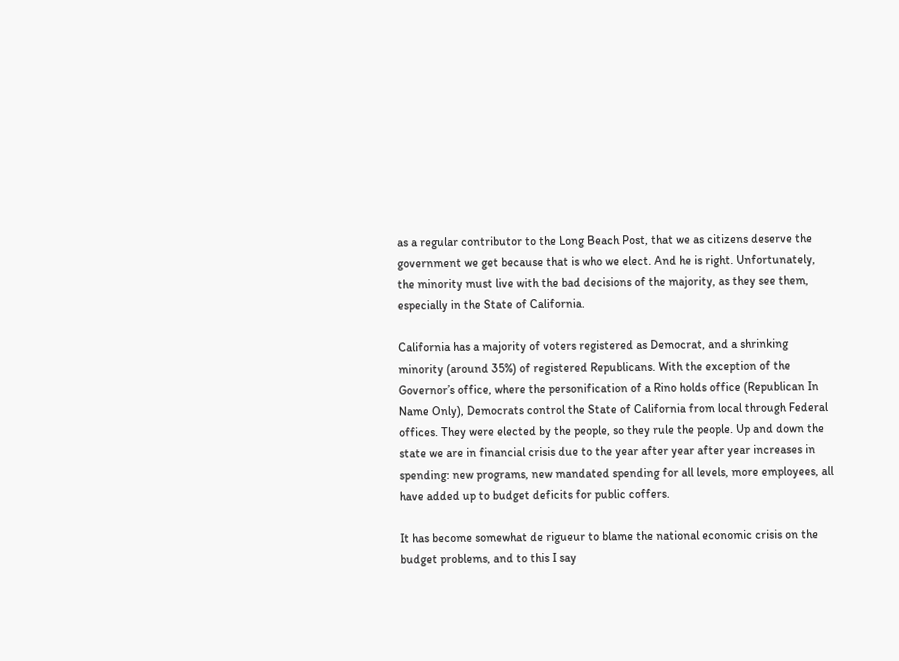as a regular contributor to the Long Beach Post, that we as citizens deserve the government we get because that is who we elect. And he is right. Unfortunately, the minority must live with the bad decisions of the majority, as they see them, especially in the State of California.

California has a majority of voters registered as Democrat, and a shrinking minority (around 35%) of registered Republicans. With the exception of the Governor’s office, where the personification of a Rino holds office (Republican In Name Only), Democrats control the State of California from local through Federal offices. They were elected by the people, so they rule the people. Up and down the state we are in financial crisis due to the year after year after year increases in spending: new programs, new mandated spending for all levels, more employees, all have added up to budget deficits for public coffers.

It has become somewhat de rigueur to blame the national economic crisis on the budget problems, and to this I say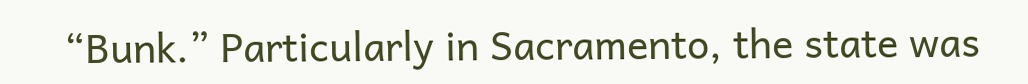“Bunk.” Particularly in Sacramento, the state was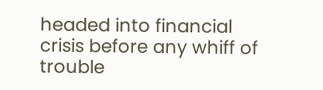headed into financial crisis before any whiff of trouble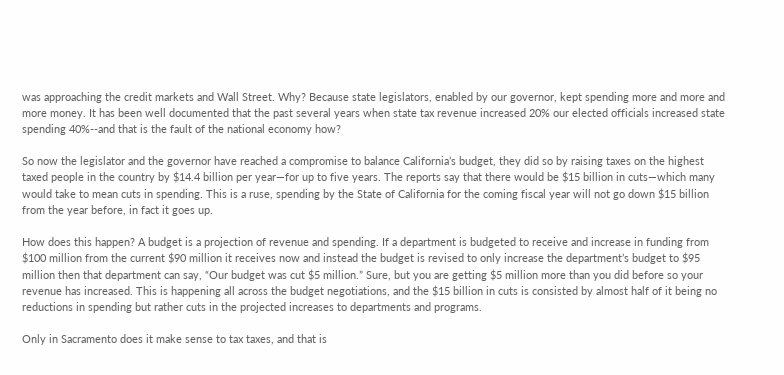was approaching the credit markets and Wall Street. Why? Because state legislators, enabled by our governor, kept spending more and more and more money. It has been well documented that the past several years when state tax revenue increased 20% our elected officials increased state spending 40%--and that is the fault of the national economy how?

So now the legislator and the governor have reached a compromise to balance California’s budget, they did so by raising taxes on the highest taxed people in the country by $14.4 billion per year—for up to five years. The reports say that there would be $15 billion in cuts—which many would take to mean cuts in spending. This is a ruse, spending by the State of California for the coming fiscal year will not go down $15 billion from the year before, in fact it goes up.

How does this happen? A budget is a projection of revenue and spending. If a department is budgeted to receive and increase in funding from $100 million from the current $90 million it receives now and instead the budget is revised to only increase the department’s budget to $95 million then that department can say, “Our budget was cut $5 million.” Sure, but you are getting $5 million more than you did before so your revenue has increased. This is happening all across the budget negotiations, and the $15 billion in cuts is consisted by almost half of it being no reductions in spending but rather cuts in the projected increases to departments and programs.

Only in Sacramento does it make sense to tax taxes, and that is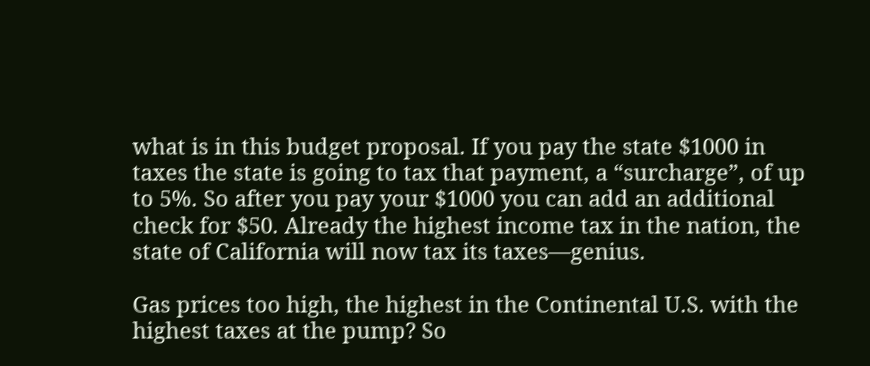what is in this budget proposal. If you pay the state $1000 in taxes the state is going to tax that payment, a “surcharge”, of up to 5%. So after you pay your $1000 you can add an additional check for $50. Already the highest income tax in the nation, the state of California will now tax its taxes—genius.

Gas prices too high, the highest in the Continental U.S. with the highest taxes at the pump? So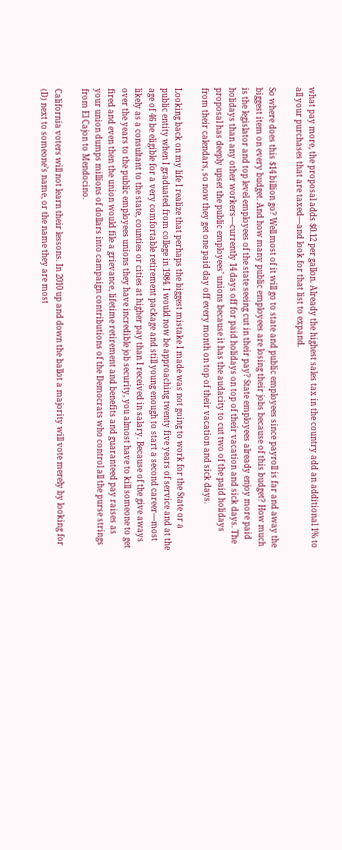what pay more, the proposal adds $0.12 per gallon. Already the highest sales tax in the country add an additional 1% to all your purchases that are taxed—and look for that list to expand.

So where does this $14 billion go? Well most of it will go to state and public employees since payroll is far and away the biggest item on every budget. And how many public employees are losing their jobs because of this budget? How much is the legislator and top level employees of the state seeing cut in their pay? State employees already enjoy more paid holidays than any other workers—currently 14 days off for paid holidays on top of their vacation and sick days. The proposal has deeply upset the public employees’ unions because it has the audacity to cut two of the paid holidays from their calendars, so now they get one paid day off every month on top of their vacation and sick days.

Looking back on my life I realize that perhaps the biggest mistake I made was not going to work for the State or a public entity when I graduated from college in 1984. I would now be approaching twenty five years of service and at the age of 46 be eligible for a very comfortable retirement package and still young enough to start a second career—most likely as a consultant to the state, counties or cities at higher pay than I received in salary. Because of the give aways over the years to the public employees unions they have incredible job security, you almost have to kill someone to get fired and even then the union would file a grievance, lifetime retirement and benefits and guaranteed pay raises as your union dumps millions of dollars into campaign contributions of the Democrats who control all the purse strings from El Cajon to Mendocino.

California voters will not learn their lessons. In 2010 up and down the ballot a majority will vote merely by looking for (D) next to someone’s name, or the name they are most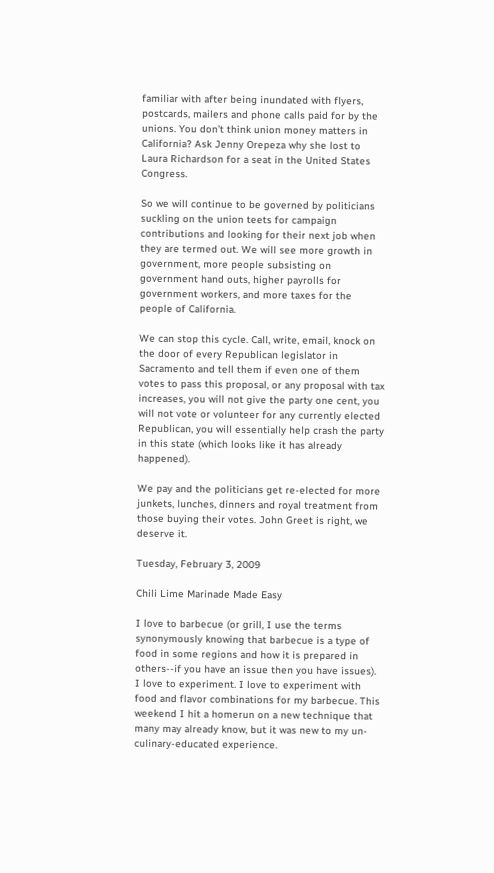familiar with after being inundated with flyers, postcards, mailers and phone calls paid for by the unions. You don’t think union money matters in California? Ask Jenny Orepeza why she lost to Laura Richardson for a seat in the United States Congress.

So we will continue to be governed by politicians suckling on the union teets for campaign contributions and looking for their next job when they are termed out. We will see more growth in government, more people subsisting on government hand outs, higher payrolls for government workers, and more taxes for the people of California.

We can stop this cycle. Call, write, email, knock on the door of every Republican legislator in Sacramento and tell them if even one of them votes to pass this proposal, or any proposal with tax increases, you will not give the party one cent, you will not vote or volunteer for any currently elected Republican, you will essentially help crash the party in this state (which looks like it has already happened).

We pay and the politicians get re-elected for more junkets, lunches, dinners and royal treatment from those buying their votes. John Greet is right, we deserve it.

Tuesday, February 3, 2009

Chili Lime Marinade Made Easy

I love to barbecue (or grill, I use the terms synonymously knowing that barbecue is a type of food in some regions and how it is prepared in others--if you have an issue then you have issues). I love to experiment. I love to experiment with food and flavor combinations for my barbecue. This weekend I hit a homerun on a new technique that many may already know, but it was new to my un-culinary-educated experience.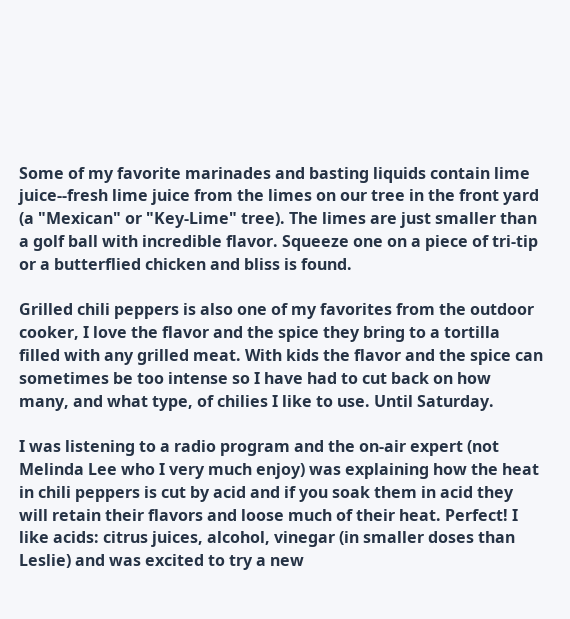Some of my favorite marinades and basting liquids contain lime juice--fresh lime juice from the limes on our tree in the front yard (a "Mexican" or "Key-Lime" tree). The limes are just smaller than a golf ball with incredible flavor. Squeeze one on a piece of tri-tip or a butterflied chicken and bliss is found.

Grilled chili peppers is also one of my favorites from the outdoor cooker, I love the flavor and the spice they bring to a tortilla filled with any grilled meat. With kids the flavor and the spice can sometimes be too intense so I have had to cut back on how many, and what type, of chilies I like to use. Until Saturday.

I was listening to a radio program and the on-air expert (not Melinda Lee who I very much enjoy) was explaining how the heat in chili peppers is cut by acid and if you soak them in acid they will retain their flavors and loose much of their heat. Perfect! I like acids: citrus juices, alcohol, vinegar (in smaller doses than Leslie) and was excited to try a new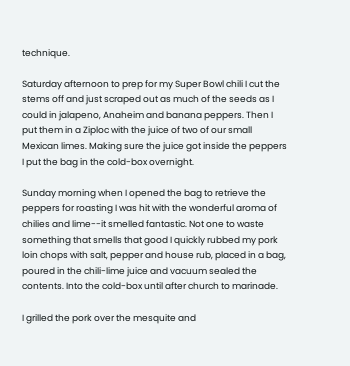technique.

Saturday afternoon to prep for my Super Bowl chili I cut the stems off and just scraped out as much of the seeds as I could in jalapeno, Anaheim and banana peppers. Then I put them in a Ziploc with the juice of two of our small Mexican limes. Making sure the juice got inside the peppers I put the bag in the cold-box overnight.

Sunday morning when I opened the bag to retrieve the peppers for roasting I was hit with the wonderful aroma of chilies and lime--it smelled fantastic. Not one to waste something that smells that good I quickly rubbed my pork loin chops with salt, pepper and house rub, placed in a bag, poured in the chili-lime juice and vacuum sealed the contents. Into the cold-box until after church to marinade.

I grilled the pork over the mesquite and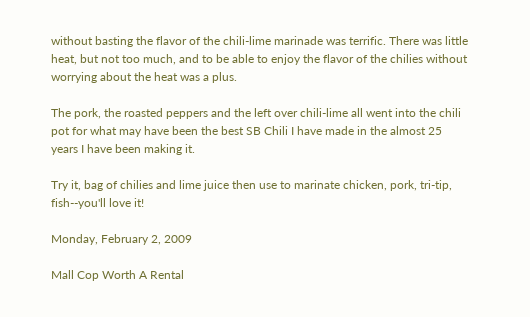without basting the flavor of the chili-lime marinade was terrific. There was little heat, but not too much, and to be able to enjoy the flavor of the chilies without worrying about the heat was a plus.

The pork, the roasted peppers and the left over chili-lime all went into the chili pot for what may have been the best SB Chili I have made in the almost 25 years I have been making it.

Try it, bag of chilies and lime juice then use to marinate chicken, pork, tri-tip, fish--you'll love it!

Monday, February 2, 2009

Mall Cop Worth A Rental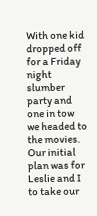With one kid dropped off for a Friday night slumber party and one in tow we headed to the movies. Our initial plan was for Leslie and I to take our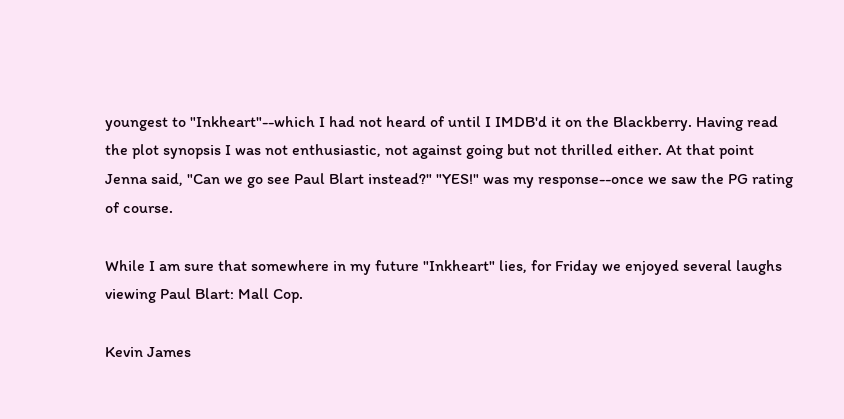youngest to "Inkheart"--which I had not heard of until I IMDB'd it on the Blackberry. Having read the plot synopsis I was not enthusiastic, not against going but not thrilled either. At that point Jenna said, "Can we go see Paul Blart instead?" "YES!" was my response--once we saw the PG rating of course.

While I am sure that somewhere in my future "Inkheart" lies, for Friday we enjoyed several laughs viewing Paul Blart: Mall Cop.

Kevin James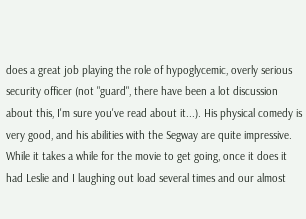does a great job playing the role of hypoglycemic, overly serious security officer (not "guard", there have been a lot discussion about this, I'm sure you've read about it...). His physical comedy is very good, and his abilities with the Segway are quite impressive. While it takes a while for the movie to get going, once it does it had Leslie and I laughing out load several times and our almost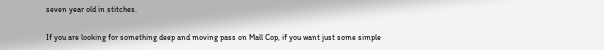seven year old in stitches.

If you are looking for something deep and moving pass on Mall Cop, if you want just some simple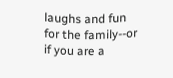laughs and fun for the family--or if you are a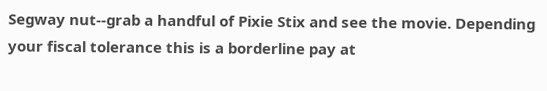Segway nut--grab a handful of Pixie Stix and see the movie. Depending your fiscal tolerance this is a borderline pay at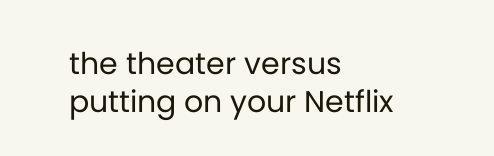the theater versus putting on your Netflix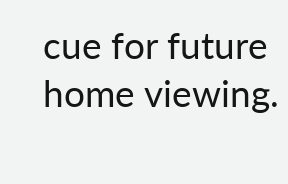cue for future home viewing.